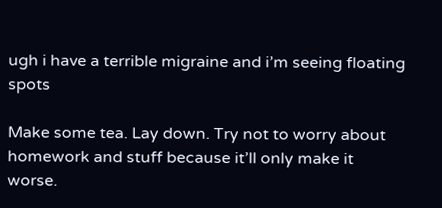ugh i have a terrible migraine and i’m seeing floating spots

Make some tea. Lay down. Try not to worry about homework and stuff because it’ll only make it worse.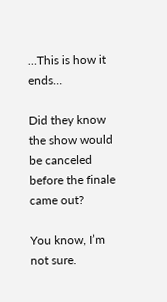…This is how it ends…

Did they know the show would be canceled before the finale came out?

You know, I’m not sure.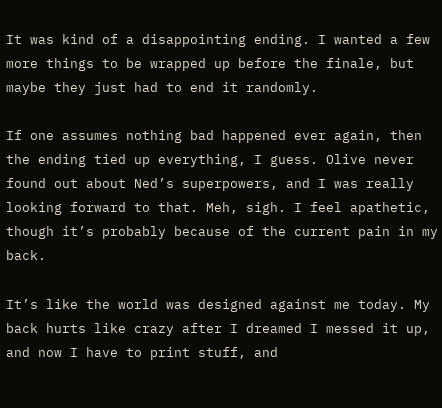It was kind of a disappointing ending. I wanted a few more things to be wrapped up before the finale, but maybe they just had to end it randomly.

If one assumes nothing bad happened ever again, then the ending tied up everything, I guess. Olive never found out about Ned’s superpowers, and I was really looking forward to that. Meh, sigh. I feel apathetic, though it’s probably because of the current pain in my back.

It’s like the world was designed against me today. My back hurts like crazy after I dreamed I messed it up, and now I have to print stuff, and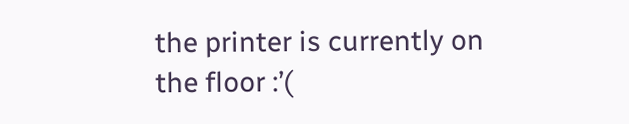the printer is currently on the floor :’(